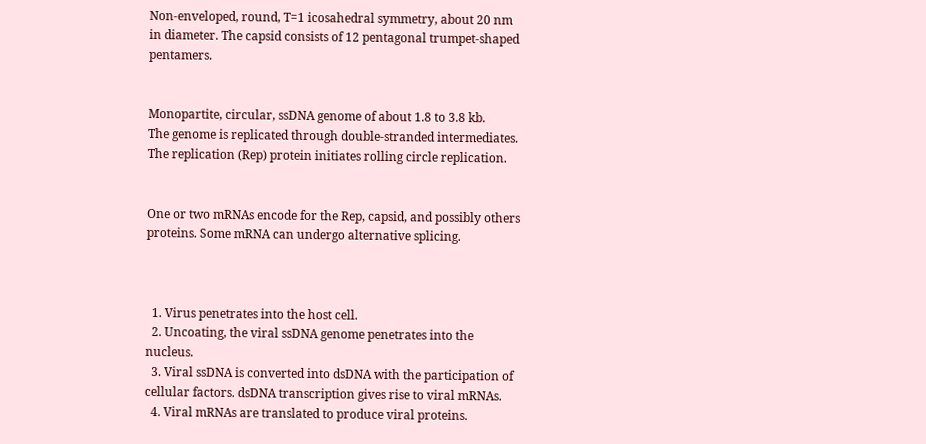Non-enveloped, round, T=1 icosahedral symmetry, about 20 nm in diameter. The capsid consists of 12 pentagonal trumpet-shaped pentamers.


Monopartite, circular, ssDNA genome of about 1.8 to 3.8 kb.
The genome is replicated through double-stranded intermediates. The replication (Rep) protein initiates rolling circle replication.


One or two mRNAs encode for the Rep, capsid, and possibly others proteins. Some mRNA can undergo alternative splicing.



  1. Virus penetrates into the host cell.
  2. Uncoating, the viral ssDNA genome penetrates into the nucleus.
  3. Viral ssDNA is converted into dsDNA with the participation of cellular factors. dsDNA transcription gives rise to viral mRNAs.
  4. Viral mRNAs are translated to produce viral proteins.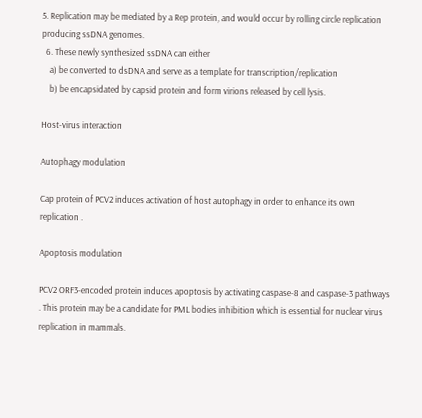5. Replication may be mediated by a Rep protein, and would occur by rolling circle replication producing ssDNA genomes.
  6. These newly synthesized ssDNA can either
    a) be converted to dsDNA and serve as a template for transcription/replication
    b) be encapsidated by capsid protein and form virions released by cell lysis.

Host-virus interaction

Autophagy modulation

Cap protein of PCV2 induces activation of host autophagy in order to enhance its own replication .

Apoptosis modulation

PCV2 ORF3-encoded protein induces apoptosis by activating caspase-8 and caspase-3 pathways . This protein may be a candidate for PML bodies inhibition which is essential for nuclear virus replication in mammals.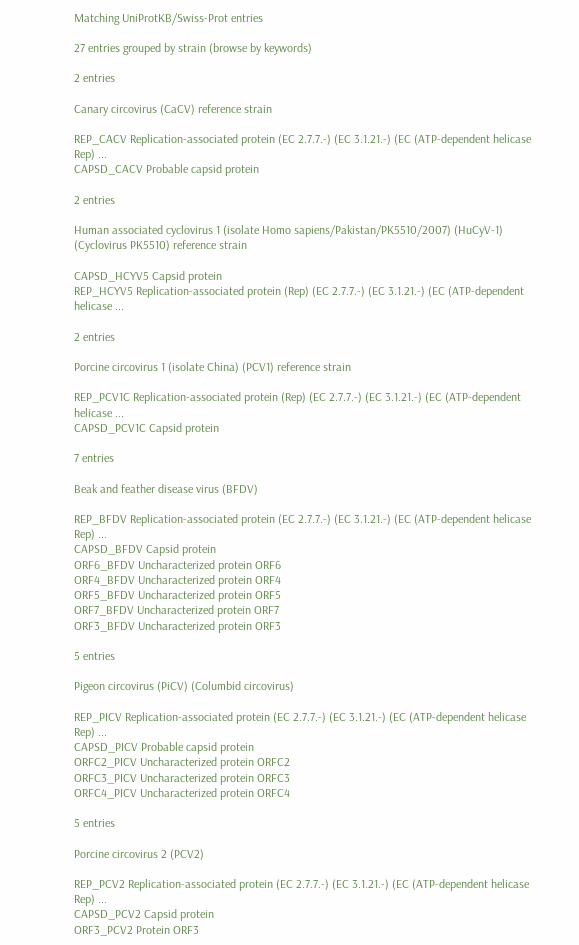Matching UniProtKB/Swiss-Prot entries

27 entries grouped by strain (browse by keywords)

2 entries

Canary circovirus (CaCV) reference strain

REP_CACV Replication-associated protein (EC 2.7.7.-) (EC 3.1.21.-) (EC (ATP-dependent helicase Rep) ...
CAPSD_CACV Probable capsid protein

2 entries

Human associated cyclovirus 1 (isolate Homo sapiens/Pakistan/PK5510/2007) (HuCyV-1) (Cyclovirus PK5510) reference strain

CAPSD_HCYV5 Capsid protein
REP_HCYV5 Replication-associated protein (Rep) (EC 2.7.7.-) (EC 3.1.21.-) (EC (ATP-dependent helicase ...

2 entries

Porcine circovirus 1 (isolate China) (PCV1) reference strain

REP_PCV1C Replication-associated protein (Rep) (EC 2.7.7.-) (EC 3.1.21.-) (EC (ATP-dependent helicase ...
CAPSD_PCV1C Capsid protein

7 entries

Beak and feather disease virus (BFDV)

REP_BFDV Replication-associated protein (EC 2.7.7.-) (EC 3.1.21.-) (EC (ATP-dependent helicase Rep) ...
CAPSD_BFDV Capsid protein
ORF6_BFDV Uncharacterized protein ORF6
ORF4_BFDV Uncharacterized protein ORF4
ORF5_BFDV Uncharacterized protein ORF5
ORF7_BFDV Uncharacterized protein ORF7
ORF3_BFDV Uncharacterized protein ORF3

5 entries

Pigeon circovirus (PiCV) (Columbid circovirus)

REP_PICV Replication-associated protein (EC 2.7.7.-) (EC 3.1.21.-) (EC (ATP-dependent helicase Rep) ...
CAPSD_PICV Probable capsid protein
ORFC2_PICV Uncharacterized protein ORFC2
ORFC3_PICV Uncharacterized protein ORFC3
ORFC4_PICV Uncharacterized protein ORFC4

5 entries

Porcine circovirus 2 (PCV2)

REP_PCV2 Replication-associated protein (EC 2.7.7.-) (EC 3.1.21.-) (EC (ATP-dependent helicase Rep) ...
CAPSD_PCV2 Capsid protein
ORF3_PCV2 Protein ORF3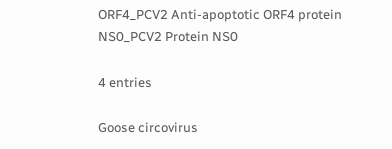ORF4_PCV2 Anti-apoptotic ORF4 protein
NS0_PCV2 Protein NS0

4 entries

Goose circovirus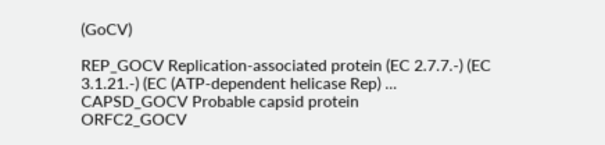(GoCV)

REP_GOCV Replication-associated protein (EC 2.7.7.-) (EC 3.1.21.-) (EC (ATP-dependent helicase Rep) ...
CAPSD_GOCV Probable capsid protein
ORFC2_GOCV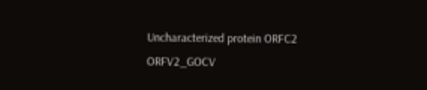Uncharacterized protein ORFC2
ORFV2_GOCV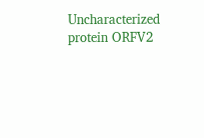Uncharacterized protein ORFV2